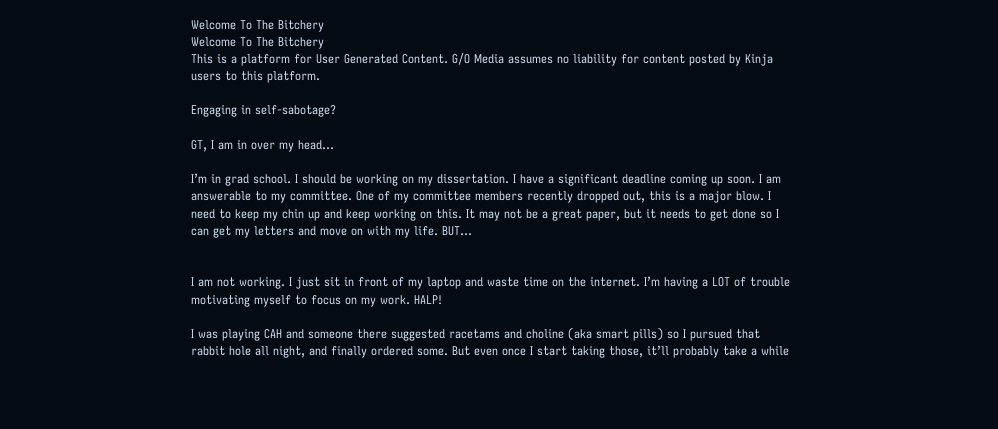Welcome To The Bitchery
Welcome To The Bitchery
This is a platform for User Generated Content. G/O Media assumes no liability for content posted by Kinja users to this platform.

Engaging in self-sabotage?

GT, I am in over my head...

I’m in grad school. I should be working on my dissertation. I have a significant deadline coming up soon. I am answerable to my committee. One of my committee members recently dropped out, this is a major blow. I need to keep my chin up and keep working on this. It may not be a great paper, but it needs to get done so I can get my letters and move on with my life. BUT...


I am not working. I just sit in front of my laptop and waste time on the internet. I’m having a LOT of trouble motivating myself to focus on my work. HALP!

I was playing CAH and someone there suggested racetams and choline (aka smart pills) so I pursued that rabbit hole all night, and finally ordered some. But even once I start taking those, it’ll probably take a while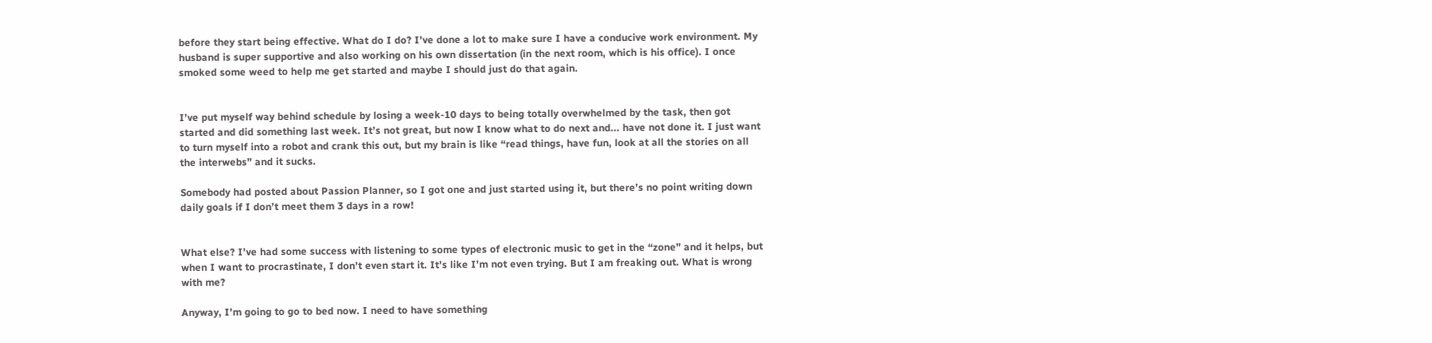before they start being effective. What do I do? I’ve done a lot to make sure I have a conducive work environment. My husband is super supportive and also working on his own dissertation (in the next room, which is his office). I once smoked some weed to help me get started and maybe I should just do that again.


I’ve put myself way behind schedule by losing a week-10 days to being totally overwhelmed by the task, then got started and did something last week. It’s not great, but now I know what to do next and... have not done it. I just want to turn myself into a robot and crank this out, but my brain is like “read things, have fun, look at all the stories on all the interwebs” and it sucks.

Somebody had posted about Passion Planner, so I got one and just started using it, but there’s no point writing down daily goals if I don’t meet them 3 days in a row!


What else? I’ve had some success with listening to some types of electronic music to get in the “zone” and it helps, but when I want to procrastinate, I don’t even start it. It’s like I’m not even trying. But I am freaking out. What is wrong with me?

Anyway, I’m going to go to bed now. I need to have something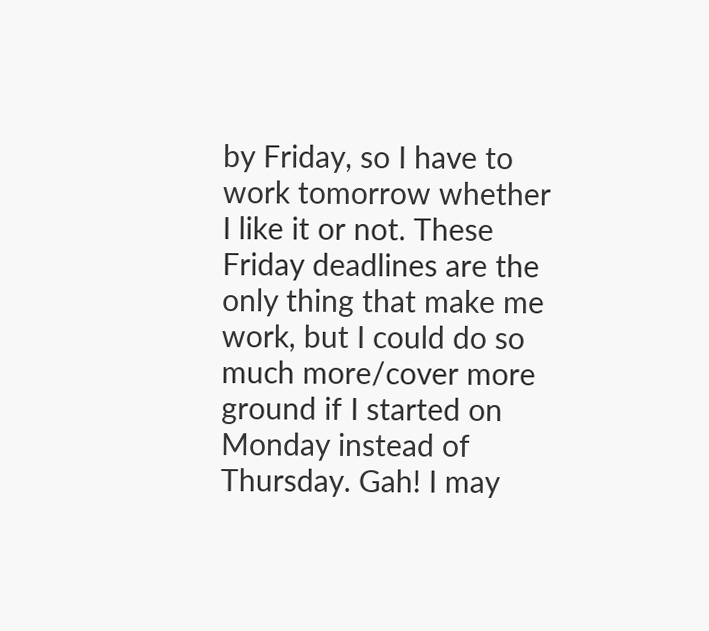by Friday, so I have to work tomorrow whether I like it or not. These Friday deadlines are the only thing that make me work, but I could do so much more/cover more ground if I started on Monday instead of Thursday. Gah! I may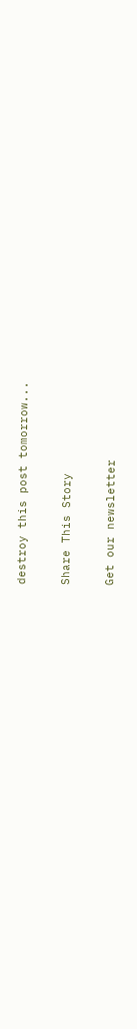destroy this post tomorrow...

Share This Story

Get our newsletter